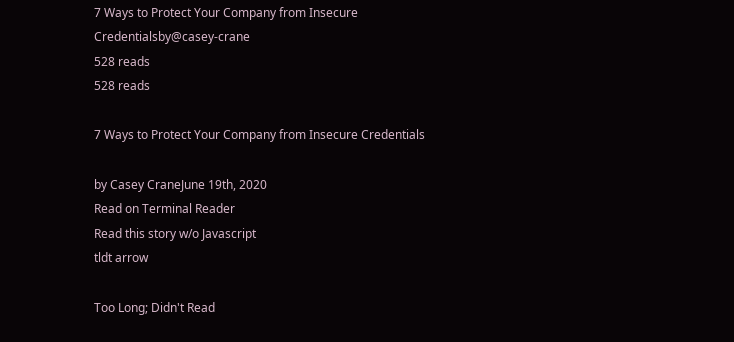7 Ways to Protect Your Company from Insecure Credentialsby@casey-crane
528 reads
528 reads

7 Ways to Protect Your Company from Insecure Credentials

by Casey CraneJune 19th, 2020
Read on Terminal Reader
Read this story w/o Javascript
tldt arrow

Too Long; Didn't Read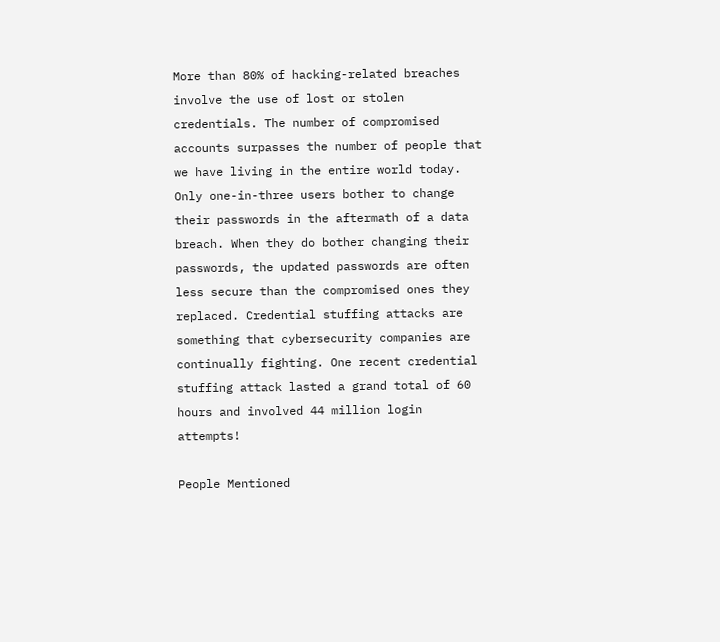More than 80% of hacking-related breaches involve the use of lost or stolen credentials. The number of compromised accounts surpasses the number of people that we have living in the entire world today. Only one-in-three users bother to change their passwords in the aftermath of a data breach. When they do bother changing their passwords, the updated passwords are often less secure than the compromised ones they replaced. Credential stuffing attacks are something that cybersecurity companies are continually fighting. One recent credential stuffing attack lasted a grand total of 60 hours and involved 44 million login attempts!

People Mentioned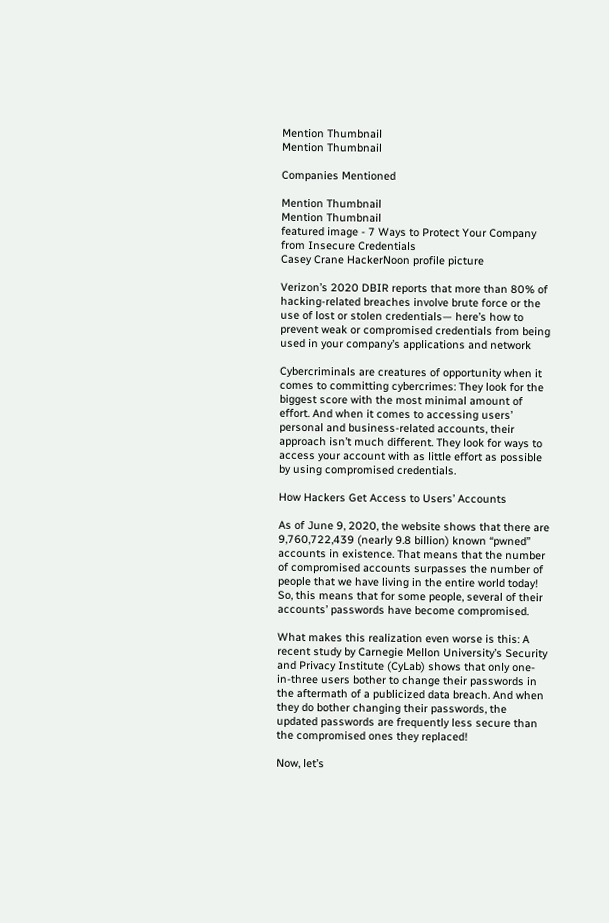Mention Thumbnail
Mention Thumbnail

Companies Mentioned

Mention Thumbnail
Mention Thumbnail
featured image - 7 Ways to Protect Your Company from Insecure Credentials
Casey Crane HackerNoon profile picture

Verizon’s 2020 DBIR reports that more than 80% of hacking-related breaches involve brute force or the use of lost or stolen credentials— here’s how to prevent weak or compromised credentials from being used in your company’s applications and network

Cybercriminals are creatures of opportunity when it comes to committing cybercrimes: They look for the biggest score with the most minimal amount of effort. And when it comes to accessing users’ personal and business-related accounts, their approach isn’t much different. They look for ways to access your account with as little effort as possible by using compromised credentials.

How Hackers Get Access to Users’ Accounts

As of June 9, 2020, the website shows that there are
9,760,722,439 (nearly 9.8 billion) known “pwned” accounts in existence. That means that the number of compromised accounts surpasses the number of people that we have living in the entire world today! So, this means that for some people, several of their accounts’ passwords have become compromised.

What makes this realization even worse is this: A recent study by Carnegie Mellon University’s Security and Privacy Institute (CyLab) shows that only one-in-three users bother to change their passwords in the aftermath of a publicized data breach. And when they do bother changing their passwords, the updated passwords are frequently less secure than the compromised ones they replaced!

Now, let’s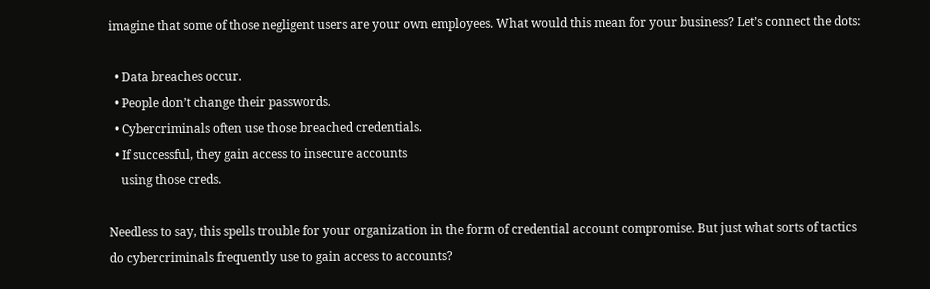imagine that some of those negligent users are your own employees. What would this mean for your business? Let’s connect the dots:

  • Data breaches occur.
  • People don’t change their passwords.
  • Cybercriminals often use those breached credentials.
  • If successful, they gain access to insecure accounts
    using those creds.

Needless to say, this spells trouble for your organization in the form of credential account compromise. But just what sorts of tactics do cybercriminals frequently use to gain access to accounts?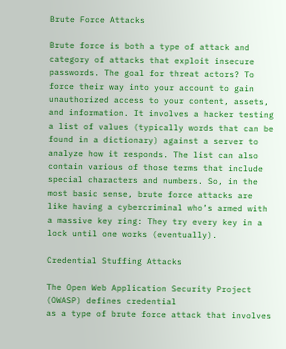Brute Force Attacks

Brute force is both a type of attack and category of attacks that exploit insecure passwords. The goal for threat actors? To force their way into your account to gain unauthorized access to your content, assets, and information. It involves a hacker testing a list of values (typically words that can be found in a dictionary) against a server to analyze how it responds. The list can also contain various of those terms that include special characters and numbers. So, in the most basic sense, brute force attacks are like having a cybercriminal who’s armed with a massive key ring: They try every key in a lock until one works (eventually).

Credential Stuffing Attacks

The Open Web Application Security Project (OWASP) defines credential
as a type of brute force attack that involves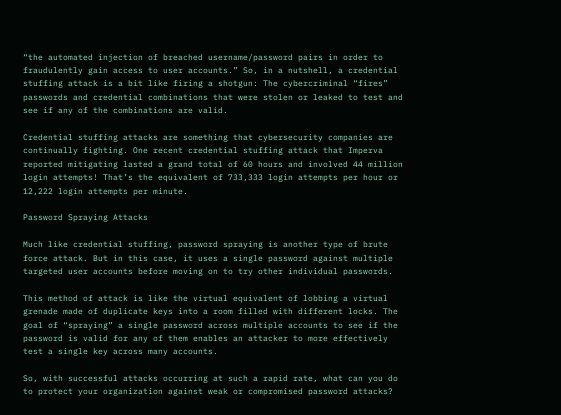“the automated injection of breached username/password pairs in order to fraudulently gain access to user accounts.” So, in a nutshell, a credential stuffing attack is a bit like firing a shotgun: The cybercriminal “fires” passwords and credential combinations that were stolen or leaked to test and see if any of the combinations are valid.

Credential stuffing attacks are something that cybersecurity companies are continually fighting. One recent credential stuffing attack that Imperva reported mitigating lasted a grand total of 60 hours and involved 44 million login attempts! That’s the equivalent of 733,333 login attempts per hour or 12,222 login attempts per minute.

Password Spraying Attacks

Much like credential stuffing, password spraying is another type of brute force attack. But in this case, it uses a single password against multiple targeted user accounts before moving on to try other individual passwords.

This method of attack is like the virtual equivalent of lobbing a virtual grenade made of duplicate keys into a room filled with different locks. The goal of “spraying” a single password across multiple accounts to see if the password is valid for any of them enables an attacker to more effectively test a single key across many accounts.

So, with successful attacks occurring at such a rapid rate, what can you do to protect your organization against weak or compromised password attacks?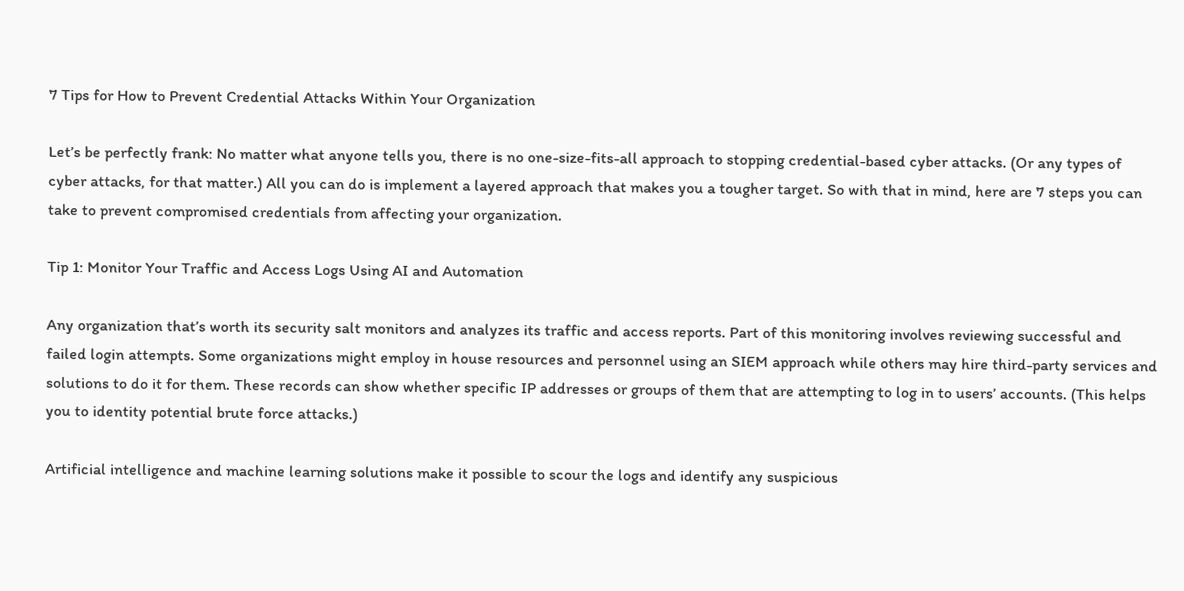7 Tips for How to Prevent Credential Attacks Within Your Organization

Let’s be perfectly frank: No matter what anyone tells you, there is no one-size-fits-all approach to stopping credential-based cyber attacks. (Or any types of cyber attacks, for that matter.) All you can do is implement a layered approach that makes you a tougher target. So with that in mind, here are 7 steps you can take to prevent compromised credentials from affecting your organization.

Tip 1: Monitor Your Traffic and Access Logs Using AI and Automation

Any organization that’s worth its security salt monitors and analyzes its traffic and access reports. Part of this monitoring involves reviewing successful and failed login attempts. Some organizations might employ in house resources and personnel using an SIEM approach while others may hire third-party services and solutions to do it for them. These records can show whether specific IP addresses or groups of them that are attempting to log in to users’ accounts. (This helps you to identity potential brute force attacks.)

Artificial intelligence and machine learning solutions make it possible to scour the logs and identify any suspicious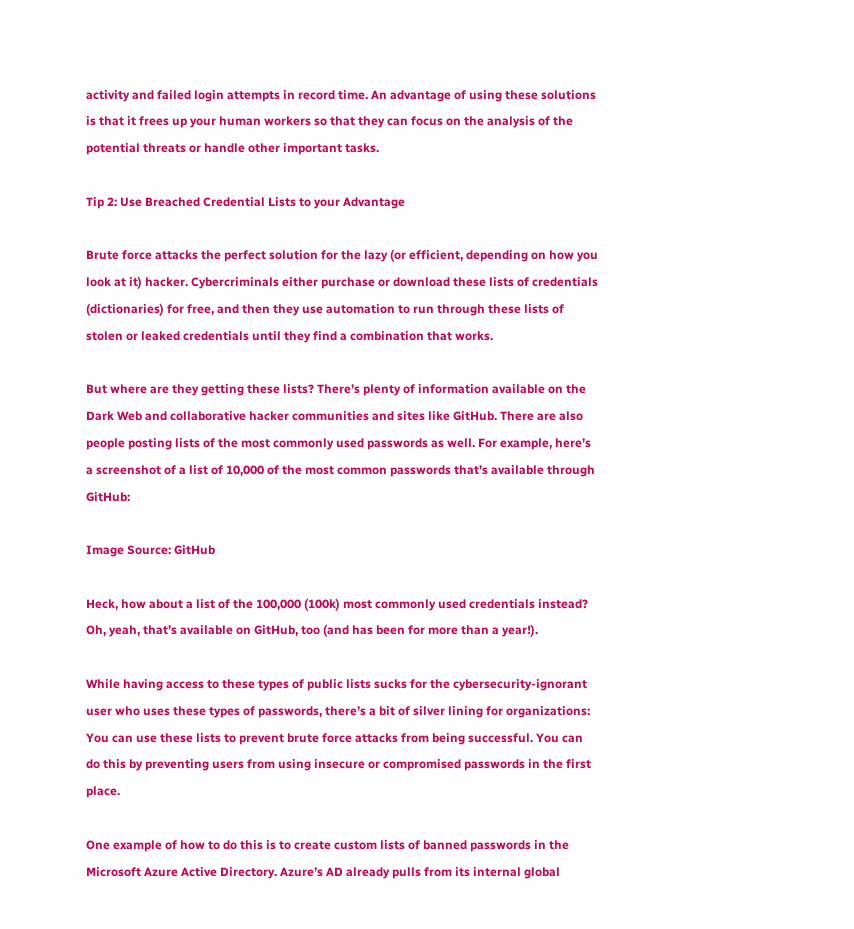activity and failed login attempts in record time. An advantage of using these solutions is that it frees up your human workers so that they can focus on the analysis of the potential threats or handle other important tasks.

Tip 2: Use Breached Credential Lists to your Advantage

Brute force attacks the perfect solution for the lazy (or efficient, depending on how you look at it) hacker. Cybercriminals either purchase or download these lists of credentials (dictionaries) for free, and then they use automation to run through these lists of stolen or leaked credentials until they find a combination that works.

But where are they getting these lists? There’s plenty of information available on the Dark Web and collaborative hacker communities and sites like GitHub. There are also people posting lists of the most commonly used passwords as well. For example, here’s a screenshot of a list of 10,000 of the most common passwords that’s available through GitHub:

Image Source: GitHub

Heck, how about a list of the 100,000 (100k) most commonly used credentials instead? Oh, yeah, that’s available on GitHub, too (and has been for more than a year!).

While having access to these types of public lists sucks for the cybersecurity-ignorant user who uses these types of passwords, there’s a bit of silver lining for organizations: You can use these lists to prevent brute force attacks from being successful. You can do this by preventing users from using insecure or compromised passwords in the first place.

One example of how to do this is to create custom lists of banned passwords in the Microsoft Azure Active Directory. Azure’s AD already pulls from its internal global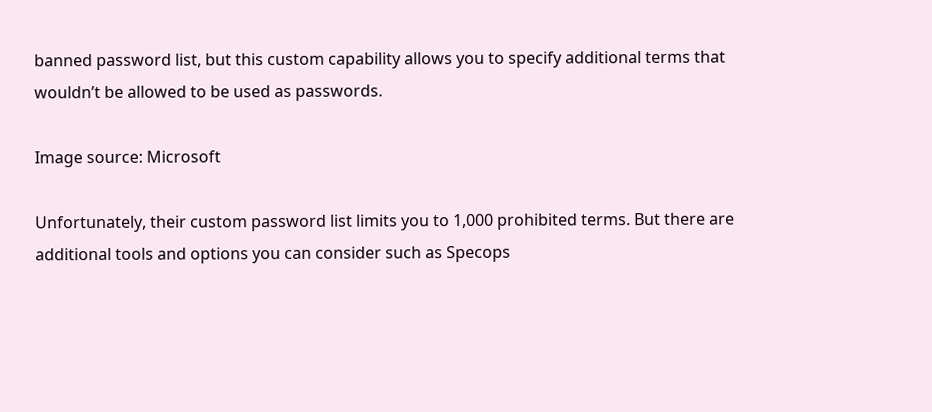banned password list, but this custom capability allows you to specify additional terms that wouldn’t be allowed to be used as passwords.

Image source: Microsoft

Unfortunately, their custom password list limits you to 1,000 prohibited terms. But there are additional tools and options you can consider such as Specops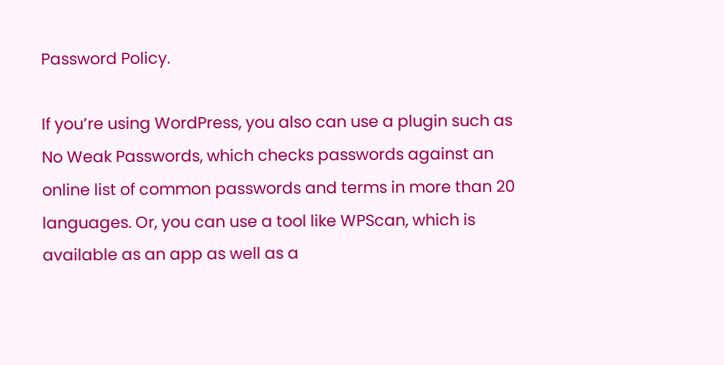Password Policy.

If you’re using WordPress, you also can use a plugin such as No Weak Passwords, which checks passwords against an online list of common passwords and terms in more than 20 languages. Or, you can use a tool like WPScan, which is available as an app as well as a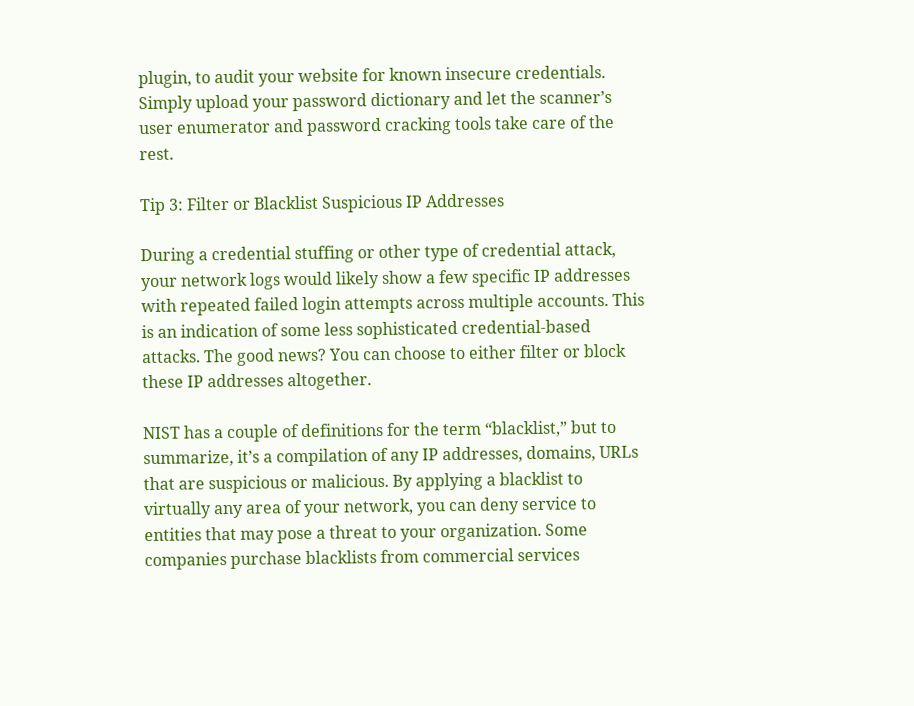plugin, to audit your website for known insecure credentials. Simply upload your password dictionary and let the scanner’s user enumerator and password cracking tools take care of the rest.

Tip 3: Filter or Blacklist Suspicious IP Addresses

During a credential stuffing or other type of credential attack, your network logs would likely show a few specific IP addresses with repeated failed login attempts across multiple accounts. This is an indication of some less sophisticated credential-based attacks. The good news? You can choose to either filter or block these IP addresses altogether.

NIST has a couple of definitions for the term “blacklist,” but to summarize, it’s a compilation of any IP addresses, domains, URLs that are suspicious or malicious. By applying a blacklist to virtually any area of your network, you can deny service to entities that may pose a threat to your organization. Some companies purchase blacklists from commercial services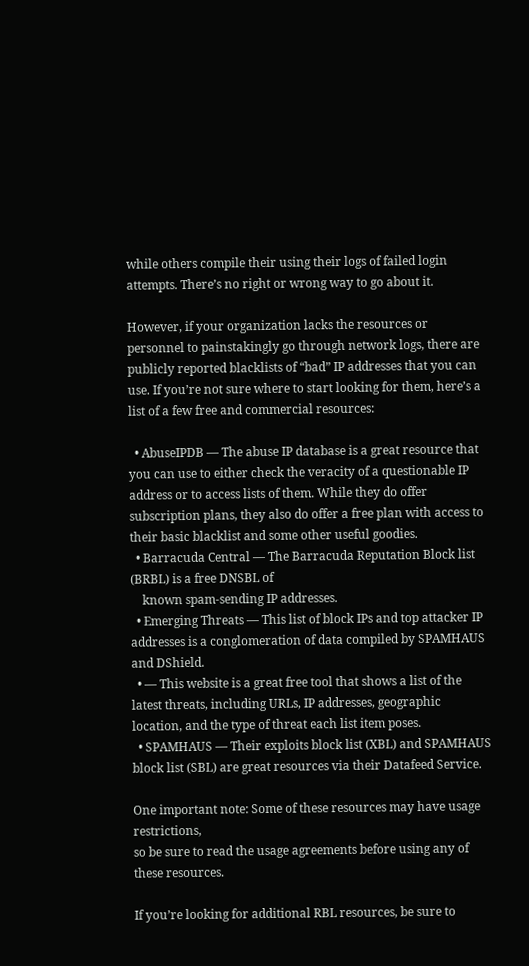while others compile their using their logs of failed login attempts. There’s no right or wrong way to go about it.

However, if your organization lacks the resources or personnel to painstakingly go through network logs, there are publicly reported blacklists of “bad” IP addresses that you can use. If you’re not sure where to start looking for them, here’s a list of a few free and commercial resources:

  • AbuseIPDB — The abuse IP database is a great resource that you can use to either check the veracity of a questionable IP address or to access lists of them. While they do offer subscription plans, they also do offer a free plan with access to their basic blacklist and some other useful goodies.
  • Barracuda Central — The Barracuda Reputation Block list (BRBL) is a free DNSBL of
    known spam-sending IP addresses.
  • Emerging Threats — This list of block IPs and top attacker IP addresses is a conglomeration of data compiled by SPAMHAUS and DShield.
  • — This website is a great free tool that shows a list of the latest threats, including URLs, IP addresses, geographic location, and the type of threat each list item poses.
  • SPAMHAUS — Their exploits block list (XBL) and SPAMHAUS block list (SBL) are great resources via their Datafeed Service.

One important note: Some of these resources may have usage restrictions,
so be sure to read the usage agreements before using any of these resources.

If you’re looking for additional RBL resources, be sure to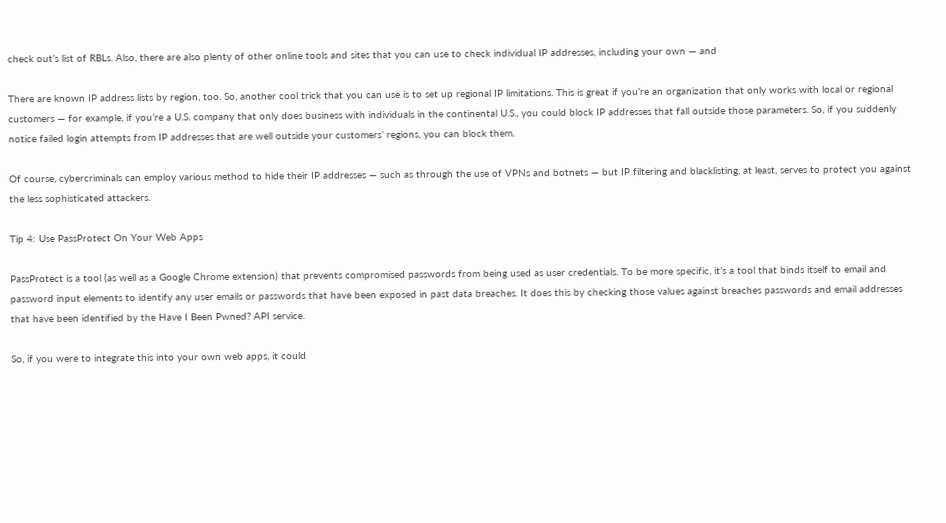check out’s list of RBLs. Also, there are also plenty of other online tools and sites that you can use to check individual IP addresses, including your own — and

There are known IP address lists by region, too. So, another cool trick that you can use is to set up regional IP limitations. This is great if you’re an organization that only works with local or regional customers — for example, if you’re a U.S. company that only does business with individuals in the continental U.S., you could block IP addresses that fall outside those parameters. So, if you suddenly notice failed login attempts from IP addresses that are well outside your customers’ regions, you can block them.

Of course, cybercriminals can employ various method to hide their IP addresses — such as through the use of VPNs and botnets — but IP filtering and blacklisting, at least, serves to protect you against the less sophisticated attackers.

Tip 4: Use PassProtect On Your Web Apps

PassProtect is a tool (as well as a Google Chrome extension) that prevents compromised passwords from being used as user credentials. To be more specific, it’s a tool that binds itself to email and password input elements to identify any user emails or passwords that have been exposed in past data breaches. It does this by checking those values against breaches passwords and email addresses that have been identified by the Have I Been Pwned? API service.

So, if you were to integrate this into your own web apps, it could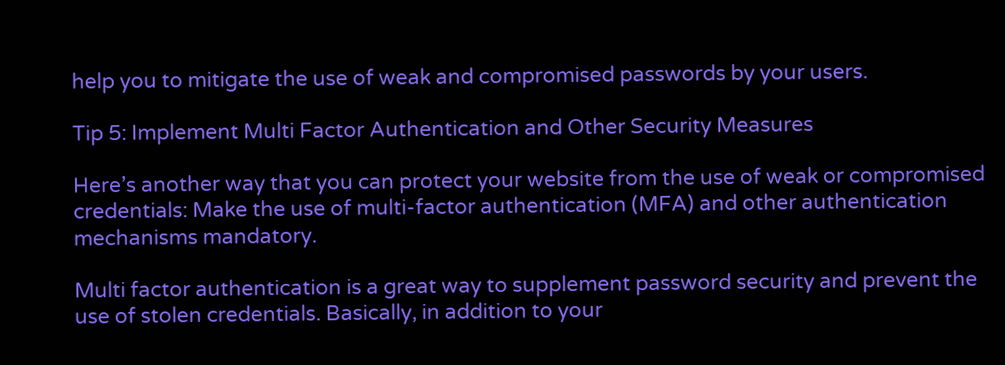help you to mitigate the use of weak and compromised passwords by your users.

Tip 5: Implement Multi Factor Authentication and Other Security Measures

Here’s another way that you can protect your website from the use of weak or compromised credentials: Make the use of multi-factor authentication (MFA) and other authentication mechanisms mandatory.

Multi factor authentication is a great way to supplement password security and prevent the use of stolen credentials. Basically, in addition to your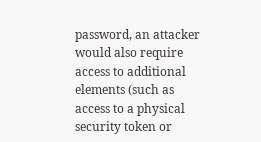password, an attacker would also require access to additional elements (such as access to a physical security token or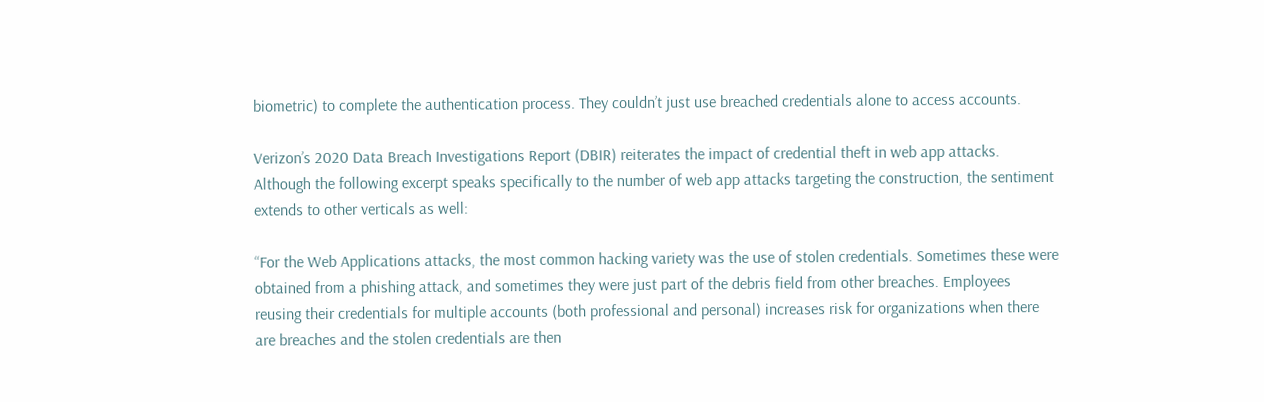biometric) to complete the authentication process. They couldn’t just use breached credentials alone to access accounts.

Verizon’s 2020 Data Breach Investigations Report (DBIR) reiterates the impact of credential theft in web app attacks. Although the following excerpt speaks specifically to the number of web app attacks targeting the construction, the sentiment extends to other verticals as well:

“For the Web Applications attacks, the most common hacking variety was the use of stolen credentials. Sometimes these were obtained from a phishing attack, and sometimes they were just part of the debris field from other breaches. Employees reusing their credentials for multiple accounts (both professional and personal) increases risk for organizations when there are breaches and the stolen credentials are then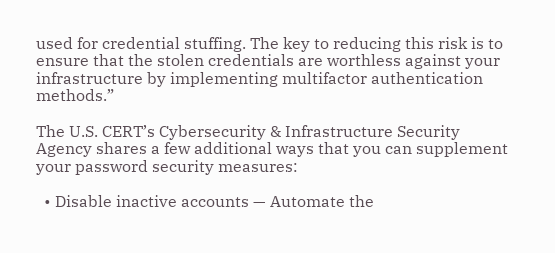used for credential stuffing. The key to reducing this risk is to ensure that the stolen credentials are worthless against your infrastructure by implementing multifactor authentication methods.”

The U.S. CERT’s Cybersecurity & Infrastructure Security Agency shares a few additional ways that you can supplement your password security measures:

  • Disable inactive accounts — Automate the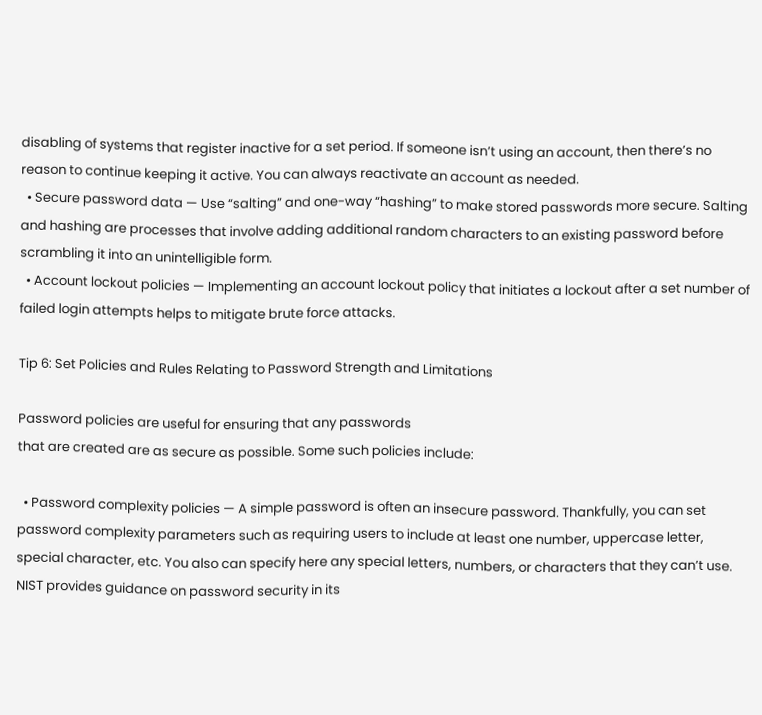disabling of systems that register inactive for a set period. If someone isn’t using an account, then there’s no reason to continue keeping it active. You can always reactivate an account as needed.
  • Secure password data — Use “salting” and one-way “hashing” to make stored passwords more secure. Salting and hashing are processes that involve adding additional random characters to an existing password before scrambling it into an unintelligible form.
  • Account lockout policies — Implementing an account lockout policy that initiates a lockout after a set number of failed login attempts helps to mitigate brute force attacks.

Tip 6: Set Policies and Rules Relating to Password Strength and Limitations

Password policies are useful for ensuring that any passwords
that are created are as secure as possible. Some such policies include:

  • Password complexity policies — A simple password is often an insecure password. Thankfully, you can set password complexity parameters such as requiring users to include at least one number, uppercase letter, special character, etc. You also can specify here any special letters, numbers, or characters that they can’t use. NIST provides guidance on password security in its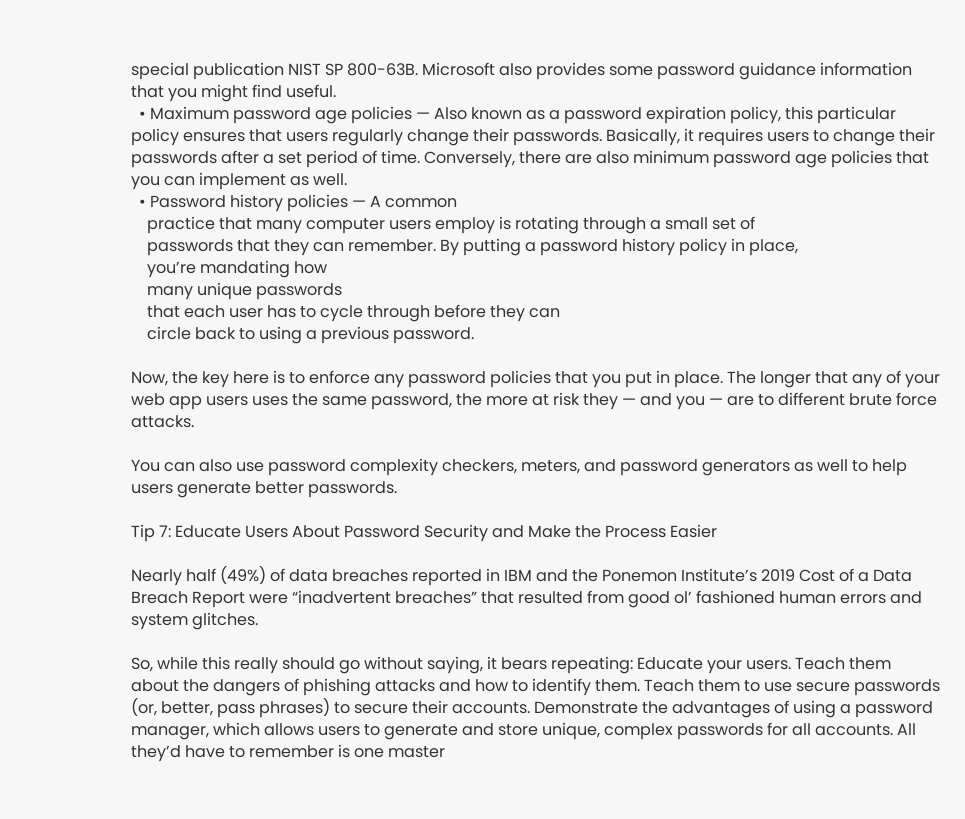special publication NIST SP 800-63B. Microsoft also provides some password guidance information that you might find useful.
  • Maximum password age policies — Also known as a password expiration policy, this particular policy ensures that users regularly change their passwords. Basically, it requires users to change their passwords after a set period of time. Conversely, there are also minimum password age policies that you can implement as well.
  • Password history policies — A common
    practice that many computer users employ is rotating through a small set of
    passwords that they can remember. By putting a password history policy in place,
    you’re mandating how
    many unique passwords
    that each user has to cycle through before they can
    circle back to using a previous password.

Now, the key here is to enforce any password policies that you put in place. The longer that any of your web app users uses the same password, the more at risk they — and you — are to different brute force attacks.

You can also use password complexity checkers, meters, and password generators as well to help users generate better passwords.

Tip 7: Educate Users About Password Security and Make the Process Easier

Nearly half (49%) of data breaches reported in IBM and the Ponemon Institute’s 2019 Cost of a Data Breach Report were “inadvertent breaches” that resulted from good ol’ fashioned human errors and system glitches.

So, while this really should go without saying, it bears repeating: Educate your users. Teach them about the dangers of phishing attacks and how to identify them. Teach them to use secure passwords (or, better, pass phrases) to secure their accounts. Demonstrate the advantages of using a password manager, which allows users to generate and store unique, complex passwords for all accounts. All they’d have to remember is one master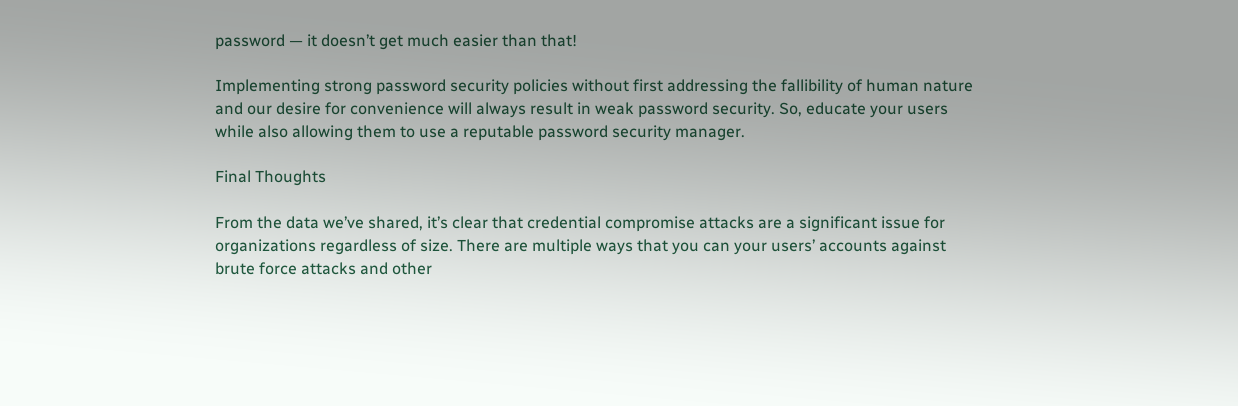password — it doesn’t get much easier than that!

Implementing strong password security policies without first addressing the fallibility of human nature and our desire for convenience will always result in weak password security. So, educate your users while also allowing them to use a reputable password security manager.

Final Thoughts

From the data we’ve shared, it’s clear that credential compromise attacks are a significant issue for organizations regardless of size. There are multiple ways that you can your users’ accounts against brute force attacks and other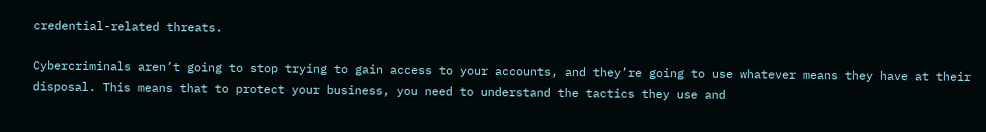credential-related threats.

Cybercriminals aren’t going to stop trying to gain access to your accounts, and they’re going to use whatever means they have at their disposal. This means that to protect your business, you need to understand the tactics they use and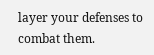layer your defenses to combat them.